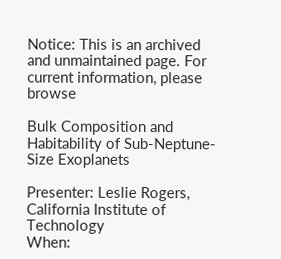Notice: This is an archived and unmaintained page. For current information, please browse

Bulk Composition and Habitability of Sub-Neptune-Size Exoplanets

Presenter: Leslie Rogers, California Institute of Technology
When: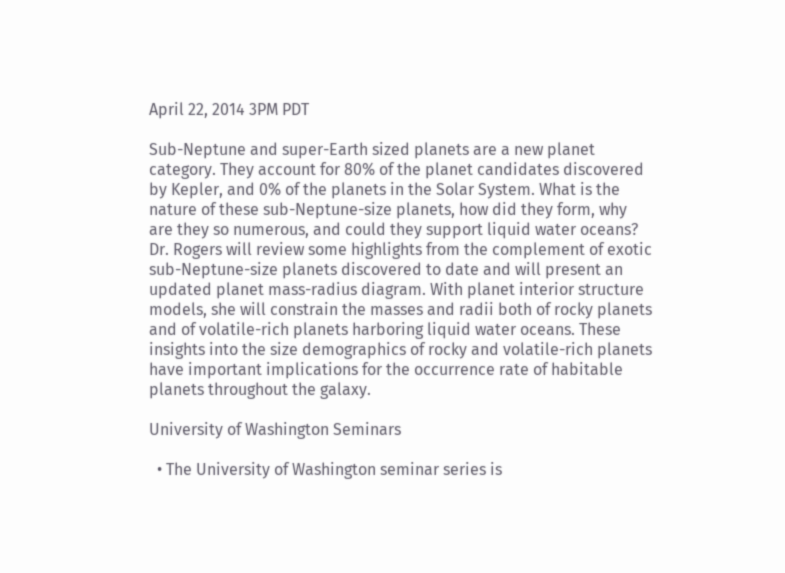April 22, 2014 3PM PDT

Sub-Neptune and super-Earth sized planets are a new planet category. They account for 80% of the planet candidates discovered by Kepler, and 0% of the planets in the Solar System. What is the nature of these sub-Neptune-size planets, how did they form, why are they so numerous, and could they support liquid water oceans? Dr. Rogers will review some highlights from the complement of exotic sub-Neptune-size planets discovered to date and will present an updated planet mass-radius diagram. With planet interior structure models, she will constrain the masses and radii both of rocky planets and of volatile-rich planets harboring liquid water oceans. These insights into the size demographics of rocky and volatile-rich planets have important implications for the occurrence rate of habitable planets throughout the galaxy.

University of Washington Seminars

  • The University of Washington seminar series is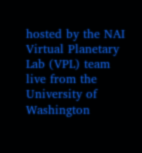hosted by the NAI Virtual Planetary Lab (VPL) team live from the University of Washington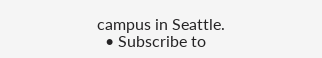campus in Seattle.
  • Subscribe to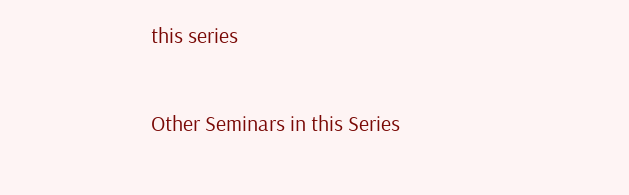this series

Other Seminars in this Series